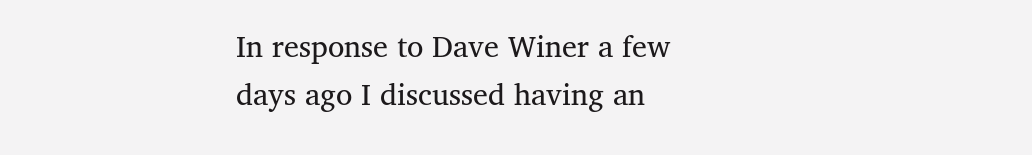In response to Dave Winer a few days ago I discussed having an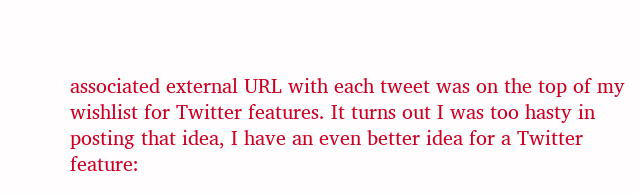associated external URL with each tweet was on the top of my wishlist for Twitter features. It turns out I was too hasty in posting that idea, I have an even better idea for a Twitter feature: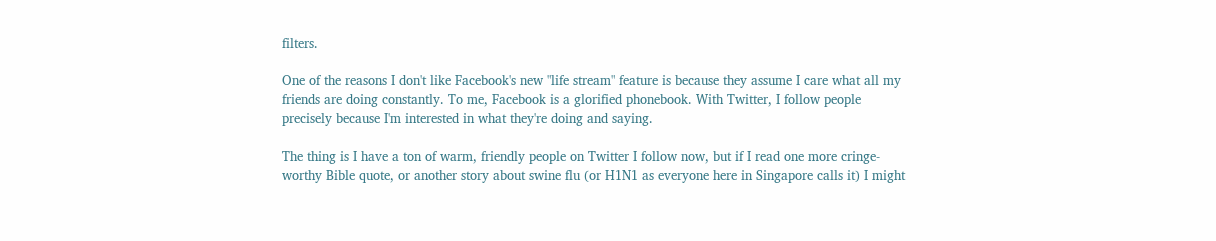filters.

One of the reasons I don't like Facebook's new "life stream" feature is because they assume I care what all my friends are doing constantly. To me, Facebook is a glorified phonebook. With Twitter, I follow people precisely because I'm interested in what they're doing and saying.

The thing is I have a ton of warm, friendly people on Twitter I follow now, but if I read one more cringe-worthy Bible quote, or another story about swine flu (or H1N1 as everyone here in Singapore calls it) I might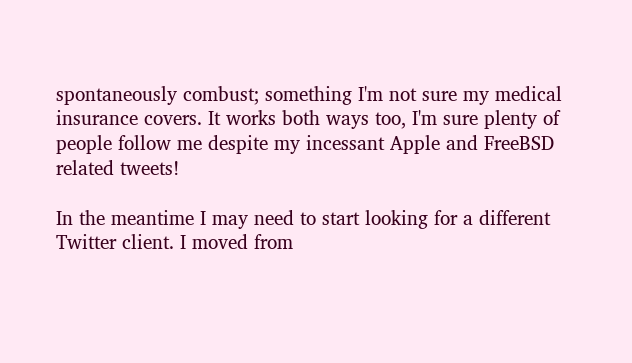spontaneously combust; something I'm not sure my medical insurance covers. It works both ways too, I'm sure plenty of people follow me despite my incessant Apple and FreeBSD related tweets!

In the meantime I may need to start looking for a different Twitter client. I moved from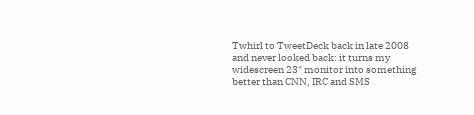Twhirl to TweetDeck back in late 2008 and never looked back: it turns my widescreen 23" monitor into something better than CNN, IRC and SMS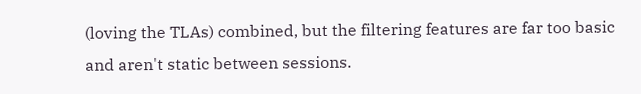(loving the TLAs) combined, but the filtering features are far too basic and aren't static between sessions.